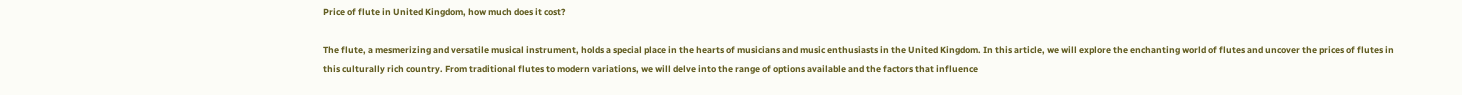Price of flute in United Kingdom, how much does it cost?

The flute, a mesmerizing and versatile musical instrument, holds a special place in the hearts of musicians and music enthusiasts in the United Kingdom. In this article, we will explore the enchanting world of flutes and uncover the prices of flutes in this culturally rich country. From traditional flutes to modern variations, we will delve into the range of options available and the factors that influence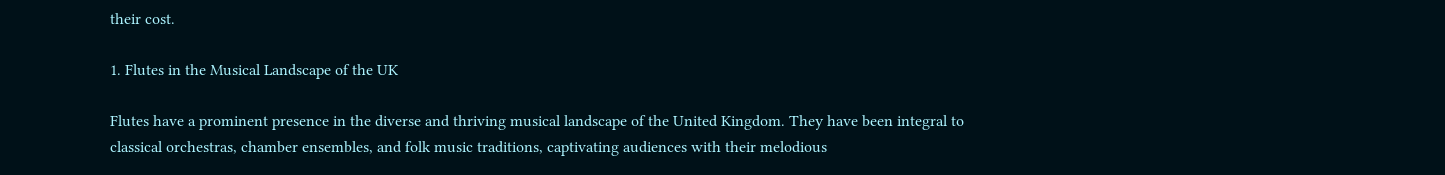their cost.

1. Flutes in the Musical Landscape of the UK

Flutes have a prominent presence in the diverse and thriving musical landscape of the United Kingdom. They have been integral to classical orchestras, chamber ensembles, and folk music traditions, captivating audiences with their melodious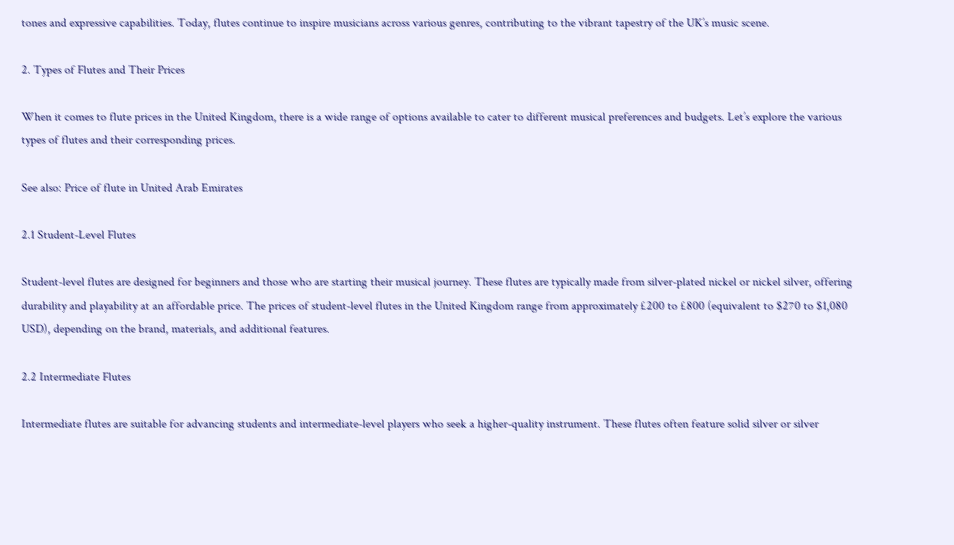tones and expressive capabilities. Today, flutes continue to inspire musicians across various genres, contributing to the vibrant tapestry of the UK’s music scene.

2. Types of Flutes and Their Prices

When it comes to flute prices in the United Kingdom, there is a wide range of options available to cater to different musical preferences and budgets. Let’s explore the various types of flutes and their corresponding prices.

See also: Price of flute in United Arab Emirates

2.1 Student-Level Flutes

Student-level flutes are designed for beginners and those who are starting their musical journey. These flutes are typically made from silver-plated nickel or nickel silver, offering durability and playability at an affordable price. The prices of student-level flutes in the United Kingdom range from approximately £200 to £800 (equivalent to $270 to $1,080 USD), depending on the brand, materials, and additional features.

2.2 Intermediate Flutes

Intermediate flutes are suitable for advancing students and intermediate-level players who seek a higher-quality instrument. These flutes often feature solid silver or silver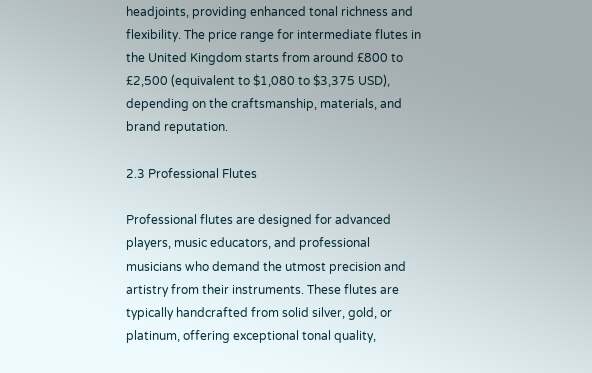headjoints, providing enhanced tonal richness and flexibility. The price range for intermediate flutes in the United Kingdom starts from around £800 to £2,500 (equivalent to $1,080 to $3,375 USD), depending on the craftsmanship, materials, and brand reputation.

2.3 Professional Flutes

Professional flutes are designed for advanced players, music educators, and professional musicians who demand the utmost precision and artistry from their instruments. These flutes are typically handcrafted from solid silver, gold, or platinum, offering exceptional tonal quality,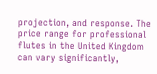projection, and response. The price range for professional flutes in the United Kingdom can vary significantly,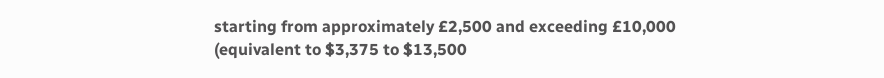starting from approximately £2,500 and exceeding £10,000 (equivalent to $3,375 to $13,500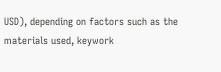USD), depending on factors such as the materials used, keywork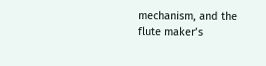mechanism, and the flute maker’s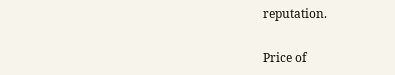reputation.

Price of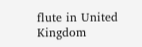flute in United Kingdom